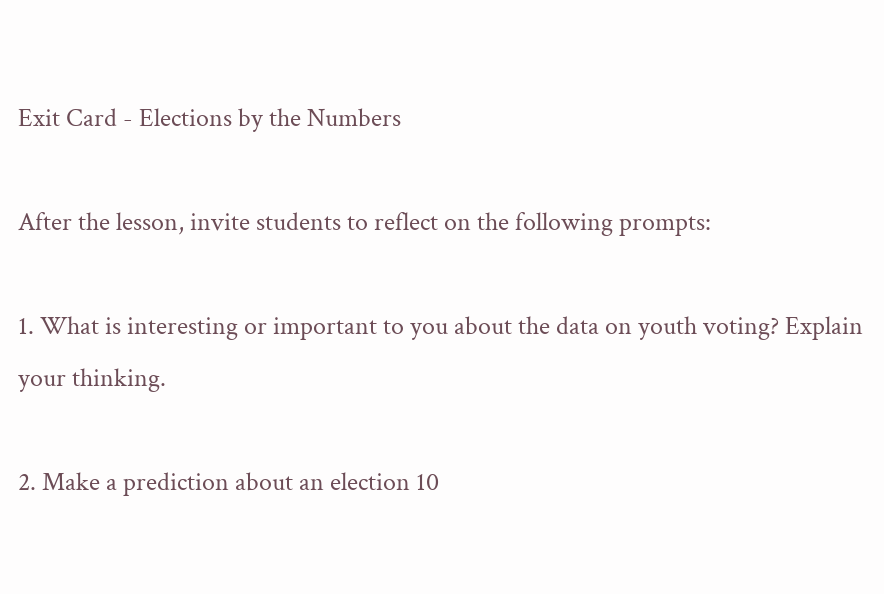Exit Card - Elections by the Numbers

After the lesson, invite students to reflect on the following prompts:

1. What is interesting or important to you about the data on youth voting? Explain your thinking.

2. Make a prediction about an election 10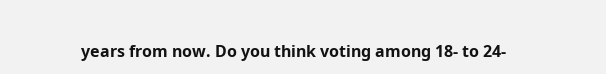years from now. Do you think voting among 18- to 24-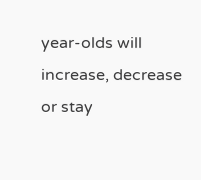year-olds will increase, decrease or stay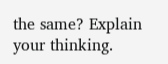the same? Explain your thinking.